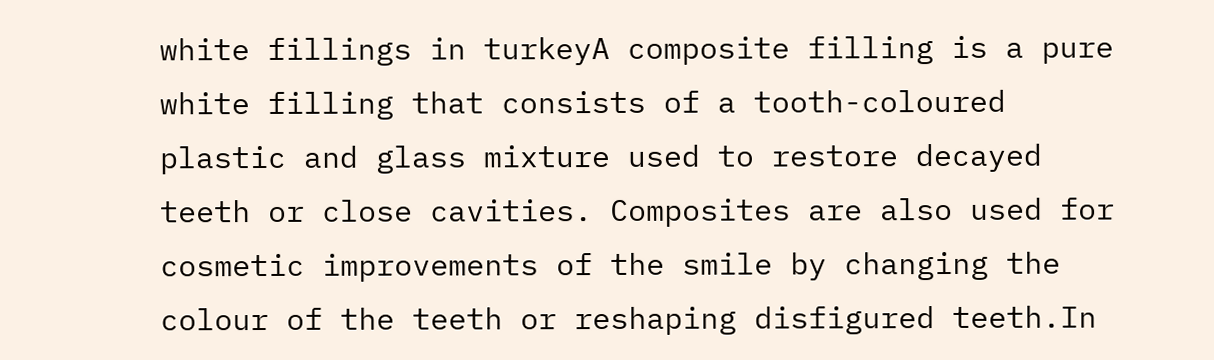white fillings in turkeyA composite filling is a pure white filling that consists of a tooth-coloured plastic and glass mixture used to restore decayed teeth or close cavities. Composites are also used for cosmetic improvements of the smile by changing the colour of the teeth or reshaping disfigured teeth.In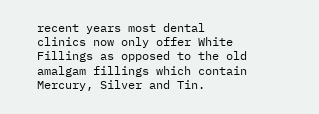recent years most dental clinics now only offer White Fillings as opposed to the old amalgam fillings which contain Mercury, Silver and Tin.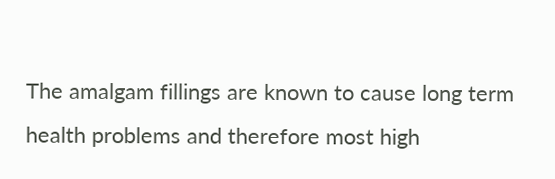The amalgam fillings are known to cause long term health problems and therefore most high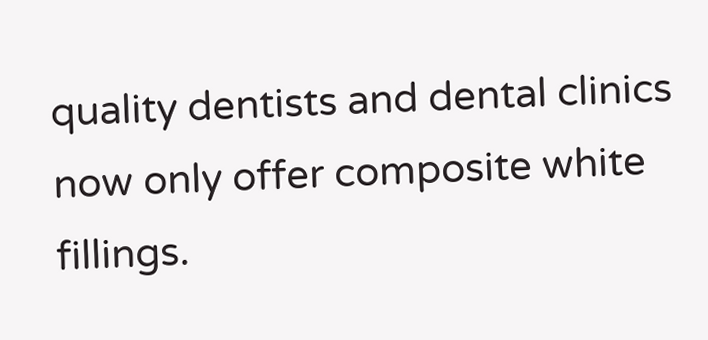quality dentists and dental clinics now only offer composite white fillings.